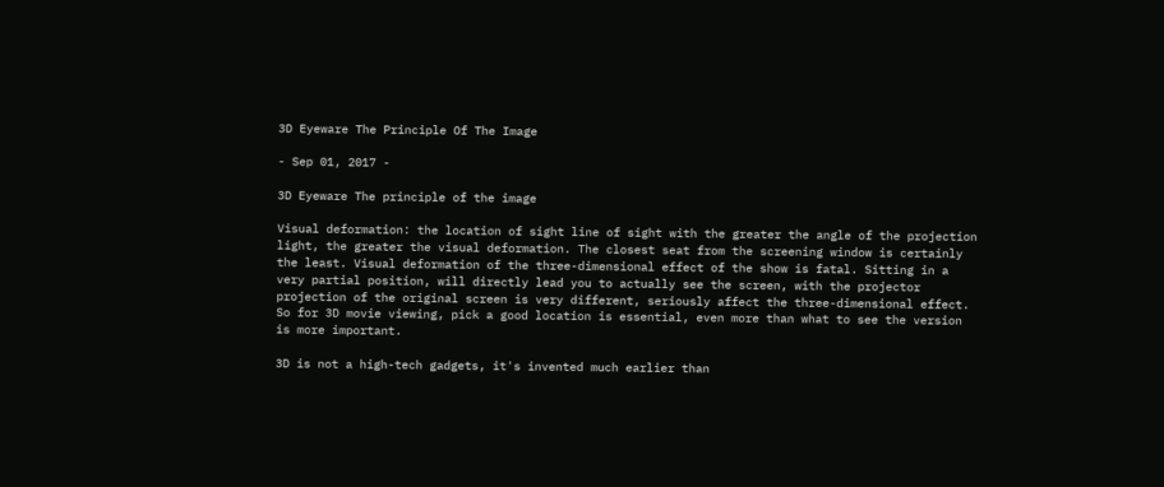3D Eyeware The Principle Of The Image

- Sep 01, 2017 -

3D Eyeware The principle of the image

Visual deformation: the location of sight line of sight with the greater the angle of the projection light, the greater the visual deformation. The closest seat from the screening window is certainly the least. Visual deformation of the three-dimensional effect of the show is fatal. Sitting in a very partial position, will directly lead you to actually see the screen, with the projector projection of the original screen is very different, seriously affect the three-dimensional effect. So for 3D movie viewing, pick a good location is essential, even more than what to see the version is more important.

3D is not a high-tech gadgets, it's invented much earlier than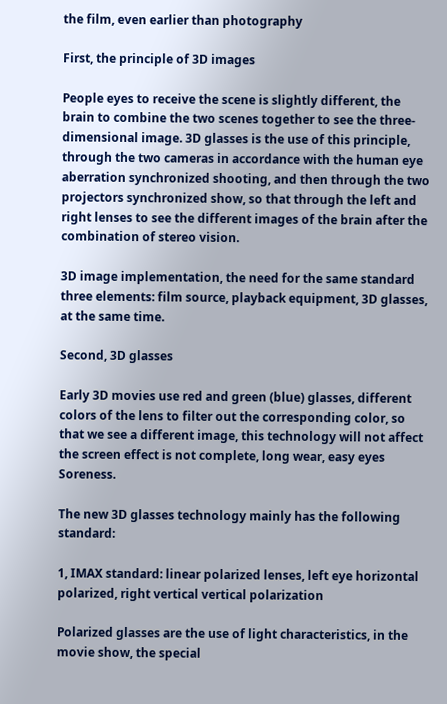the film, even earlier than photography

First, the principle of 3D images

People eyes to receive the scene is slightly different, the brain to combine the two scenes together to see the three-dimensional image. 3D glasses is the use of this principle, through the two cameras in accordance with the human eye aberration synchronized shooting, and then through the two projectors synchronized show, so that through the left and right lenses to see the different images of the brain after the combination of stereo vision.

3D image implementation, the need for the same standard three elements: film source, playback equipment, 3D glasses, at the same time.

Second, 3D glasses

Early 3D movies use red and green (blue) glasses, different colors of the lens to filter out the corresponding color, so that we see a different image, this technology will not affect the screen effect is not complete, long wear, easy eyes Soreness.

The new 3D glasses technology mainly has the following standard:

1, IMAX standard: linear polarized lenses, left eye horizontal polarized, right vertical vertical polarization

Polarized glasses are the use of light characteristics, in the movie show, the special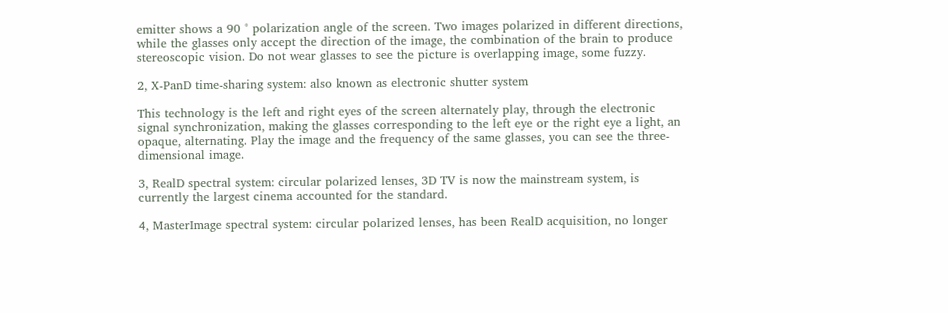emitter shows a 90 ° polarization angle of the screen. Two images polarized in different directions, while the glasses only accept the direction of the image, the combination of the brain to produce stereoscopic vision. Do not wear glasses to see the picture is overlapping image, some fuzzy.

2, X-PanD time-sharing system: also known as electronic shutter system

This technology is the left and right eyes of the screen alternately play, through the electronic signal synchronization, making the glasses corresponding to the left eye or the right eye a light, an opaque, alternating. Play the image and the frequency of the same glasses, you can see the three-dimensional image.

3, RealD spectral system: circular polarized lenses, 3D TV is now the mainstream system, is currently the largest cinema accounted for the standard.

4, MasterImage spectral system: circular polarized lenses, has been RealD acquisition, no longer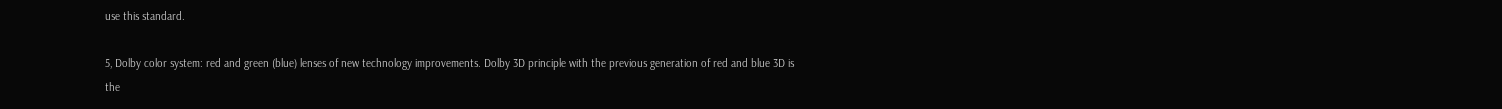use this standard.

5, Dolby color system: red and green (blue) lenses of new technology improvements. Dolby 3D principle with the previous generation of red and blue 3D is the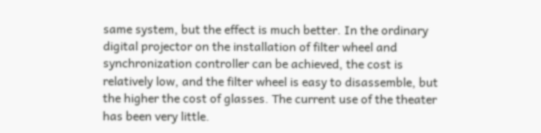same system, but the effect is much better. In the ordinary digital projector on the installation of filter wheel and synchronization controller can be achieved, the cost is relatively low, and the filter wheel is easy to disassemble, but the higher the cost of glasses. The current use of the theater has been very little.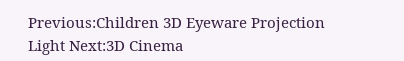Previous:Children 3D Eyeware Projection Light Next:3D Cinema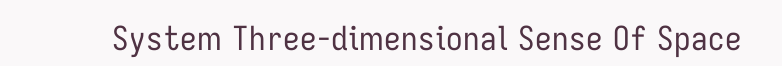System Three-dimensional Sense Of Space